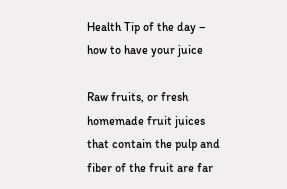Health Tip of the day – how to have your juice

Raw fruits, or fresh homemade fruit juices that contain the pulp and fiber of the fruit are far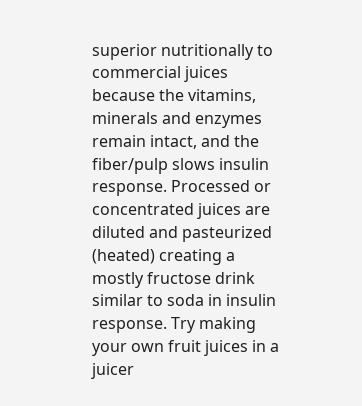superior nutritionally to commercial juices because the vitamins, minerals and enzymes remain intact, and the fiber/pulp slows insulin response. Processed or concentrated juices are diluted and pasteurized (heated) creating a mostly fructose drink similar to soda in insulin response. Try making your own fruit juices in a juicer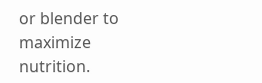or blender to maximize nutrition.